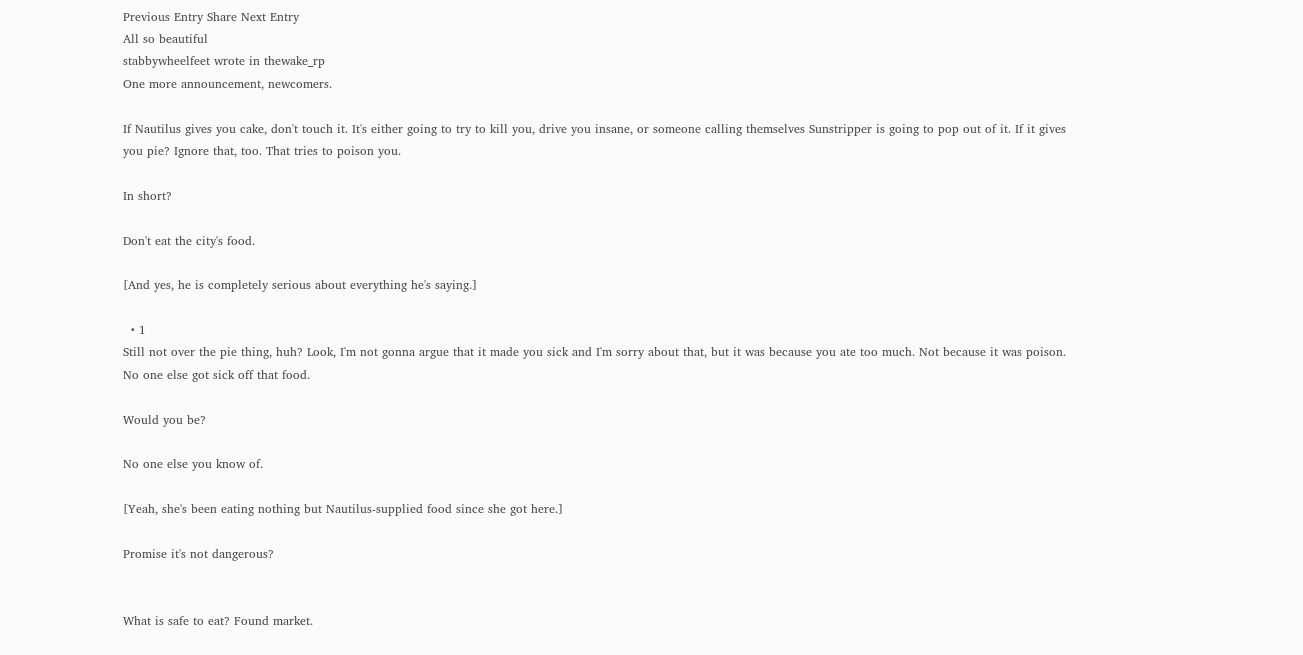Previous Entry Share Next Entry
All so beautiful
stabbywheelfeet wrote in thewake_rp
One more announcement, newcomers.

If Nautilus gives you cake, don't touch it. It's either going to try to kill you, drive you insane, or someone calling themselves Sunstripper is going to pop out of it. If it gives you pie? Ignore that, too. That tries to poison you.

In short?

Don't eat the city's food.

[And yes, he is completely serious about everything he's saying.]

  • 1
Still not over the pie thing, huh? Look, I'm not gonna argue that it made you sick and I'm sorry about that, but it was because you ate too much. Not because it was poison. No one else got sick off that food.

Would you be?

No one else you know of.

[Yeah, she's been eating nothing but Nautilus-supplied food since she got here.]

Promise it's not dangerous?


What is safe to eat? Found market.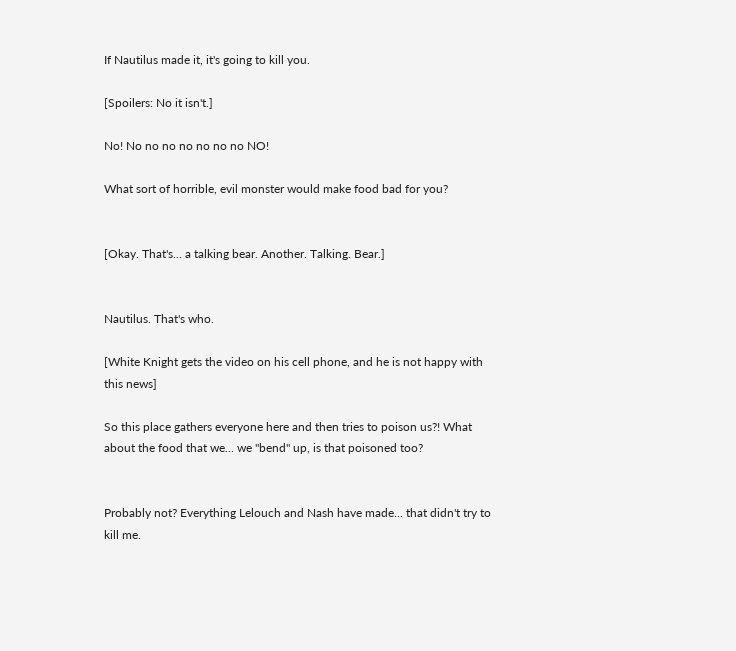If Nautilus made it, it's going to kill you.

[Spoilers: No it isn't.]

No! No no no no no no no NO!

What sort of horrible, evil monster would make food bad for you?


[Okay. That's... a talking bear. Another. Talking. Bear.]


Nautilus. That's who.

[White Knight gets the video on his cell phone, and he is not happy with this news]

So this place gathers everyone here and then tries to poison us?! What about the food that we... we "bend" up, is that poisoned too?


Probably not? Everything Lelouch and Nash have made... that didn't try to kill me.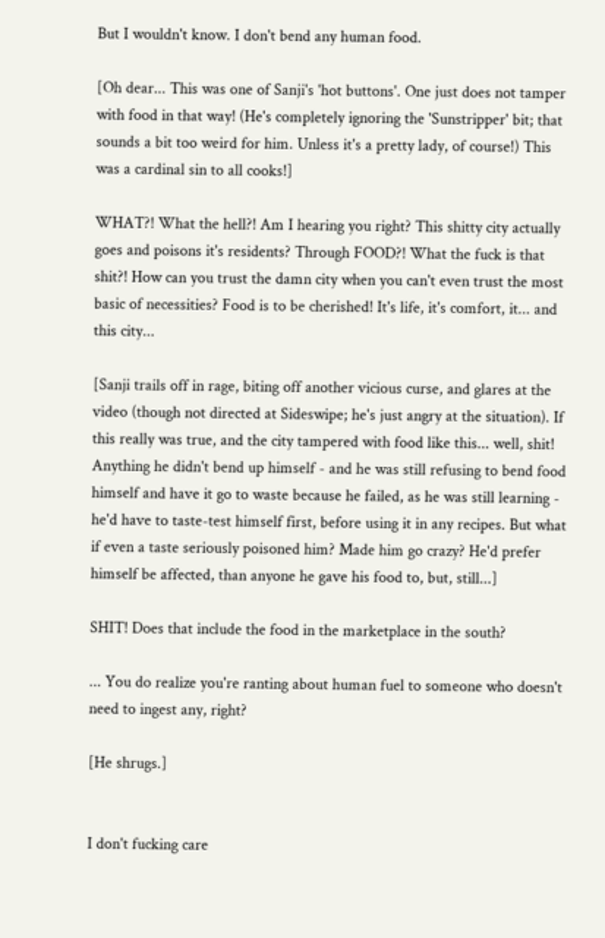But I wouldn't know. I don't bend any human food.

[Oh dear... This was one of Sanji's 'hot buttons'. One just does not tamper with food in that way! (He's completely ignoring the 'Sunstripper' bit; that sounds a bit too weird for him. Unless it's a pretty lady, of course!) This was a cardinal sin to all cooks!]

WHAT?! What the hell?! Am I hearing you right? This shitty city actually goes and poisons it's residents? Through FOOD?! What the fuck is that shit?! How can you trust the damn city when you can't even trust the most basic of necessities? Food is to be cherished! It's life, it's comfort, it... and this city...

[Sanji trails off in rage, biting off another vicious curse, and glares at the video (though not directed at Sideswipe; he's just angry at the situation). If this really was true, and the city tampered with food like this... well, shit! Anything he didn't bend up himself - and he was still refusing to bend food himself and have it go to waste because he failed, as he was still learning - he'd have to taste-test himself first, before using it in any recipes. But what if even a taste seriously poisoned him? Made him go crazy? He'd prefer himself be affected, than anyone he gave his food to, but, still...]

SHIT! Does that include the food in the marketplace in the south?

... You do realize you're ranting about human fuel to someone who doesn't need to ingest any, right?

[He shrugs.]


I don't fucking care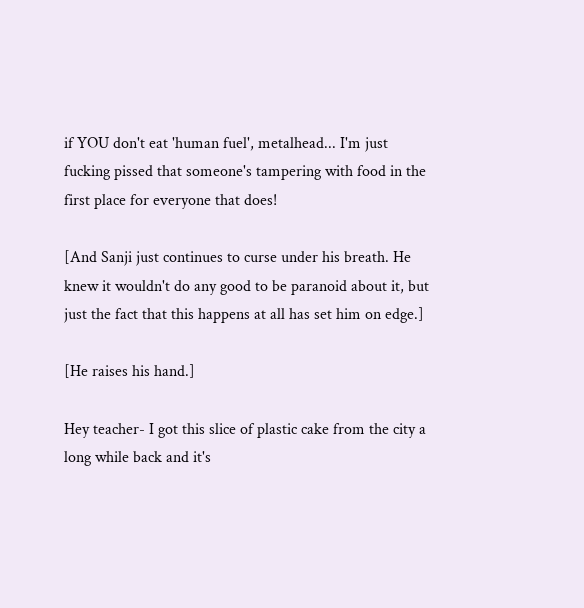if YOU don't eat 'human fuel', metalhead... I'm just fucking pissed that someone's tampering with food in the first place for everyone that does!

[And Sanji just continues to curse under his breath. He knew it wouldn't do any good to be paranoid about it, but just the fact that this happens at all has set him on edge.]

[He raises his hand.]

Hey teacher- I got this slice of plastic cake from the city a long while back and it's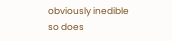obviously inedible so does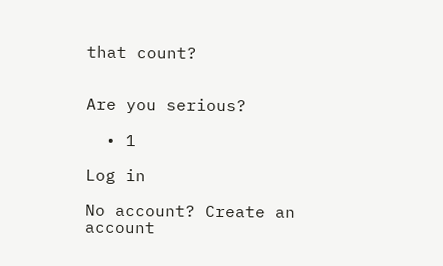that count?


Are you serious?

  • 1

Log in

No account? Create an account